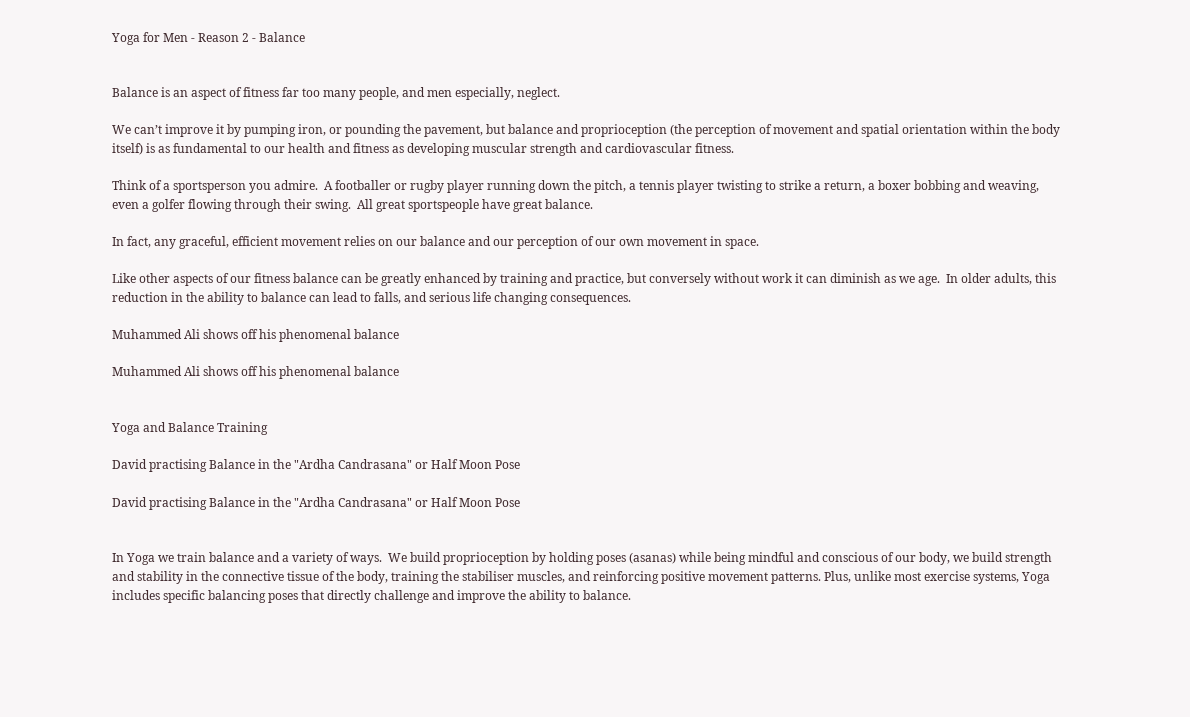Yoga for Men - Reason 2 - Balance


Balance is an aspect of fitness far too many people, and men especially, neglect.

We can’t improve it by pumping iron, or pounding the pavement, but balance and proprioception (the perception of movement and spatial orientation within the body itself) is as fundamental to our health and fitness as developing muscular strength and cardiovascular fitness.

Think of a sportsperson you admire.  A footballer or rugby player running down the pitch, a tennis player twisting to strike a return, a boxer bobbing and weaving, even a golfer flowing through their swing.  All great sportspeople have great balance.

In fact, any graceful, efficient movement relies on our balance and our perception of our own movement in space.

Like other aspects of our fitness balance can be greatly enhanced by training and practice, but conversely without work it can diminish as we age.  In older adults, this reduction in the ability to balance can lead to falls, and serious life changing consequences.

Muhammed Ali shows off his phenomenal balance

Muhammed Ali shows off his phenomenal balance


Yoga and Balance Training

David practising Balance in the "Ardha Candrasana" or Half Moon Pose

David practising Balance in the "Ardha Candrasana" or Half Moon Pose


In Yoga we train balance and a variety of ways.  We build proprioception by holding poses (asanas) while being mindful and conscious of our body, we build strength and stability in the connective tissue of the body, training the stabiliser muscles, and reinforcing positive movement patterns. Plus, unlike most exercise systems, Yoga includes specific balancing poses that directly challenge and improve the ability to balance.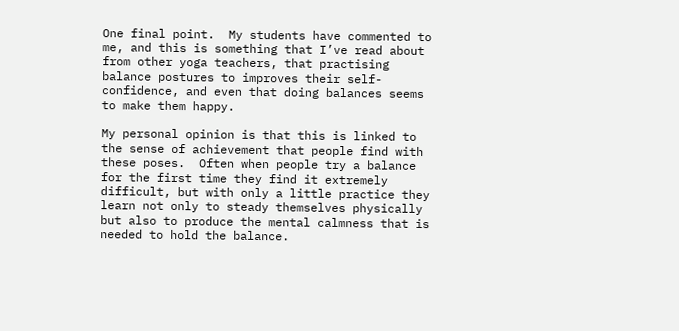One final point.  My students have commented to me, and this is something that I’ve read about from other yoga teachers, that practising balance postures to improves their self-confidence, and even that doing balances seems to make them happy.

My personal opinion is that this is linked to the sense of achievement that people find with these poses.  Often when people try a balance for the first time they find it extremely difficult, but with only a little practice they learn not only to steady themselves physically but also to produce the mental calmness that is needed to hold the balance.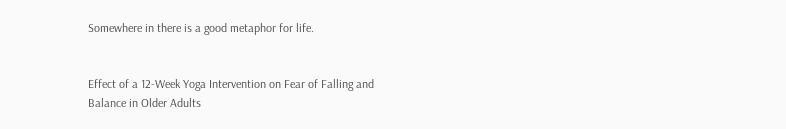Somewhere in there is a good metaphor for life.


Effect of a 12-Week Yoga Intervention on Fear of Falling and Balance in Older Adults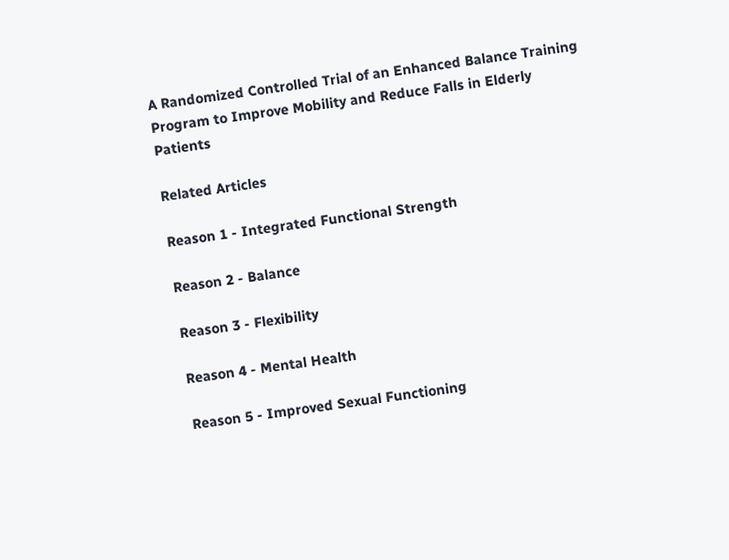A Randomized Controlled Trial of an Enhanced Balance Training Program to Improve Mobility and Reduce Falls in Elderly Patients

Related Articles

Reason 1 - Integrated Functional Strength

Reason 2 - Balance

Reason 3 - Flexibility

Reason 4 - Mental Health

Reason 5 - Improved Sexual Functioning